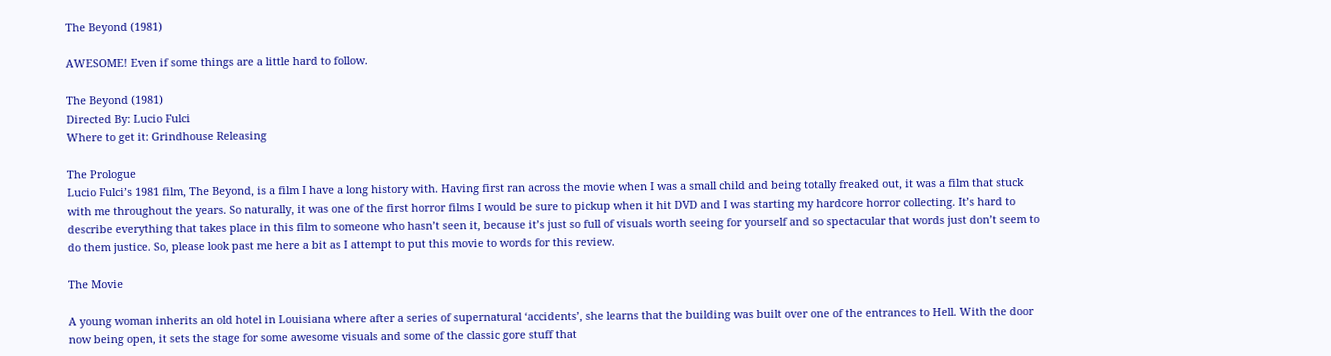The Beyond (1981)

AWESOME! Even if some things are a little hard to follow.

The Beyond (1981)
Directed By: Lucio Fulci
Where to get it: Grindhouse Releasing

The Prologue
Lucio Fulci’s 1981 film, The Beyond, is a film I have a long history with. Having first ran across the movie when I was a small child and being totally freaked out, it was a film that stuck with me throughout the years. So naturally, it was one of the first horror films I would be sure to pickup when it hit DVD and I was starting my hardcore horror collecting. It’s hard to describe everything that takes place in this film to someone who hasn’t seen it, because it’s just so full of visuals worth seeing for yourself and so spectacular that words just don’t seem to do them justice. So, please look past me here a bit as I attempt to put this movie to words for this review.

The Movie

A young woman inherits an old hotel in Louisiana where after a series of supernatural ‘accidents’, she learns that the building was built over one of the entrances to Hell. With the door now being open, it sets the stage for some awesome visuals and some of the classic gore stuff that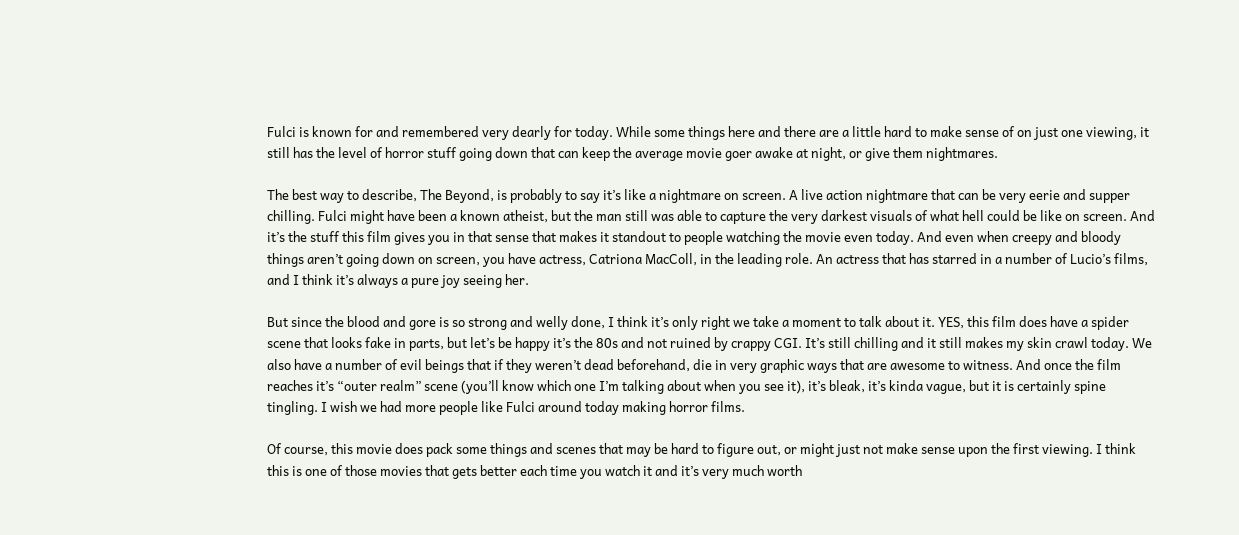Fulci is known for and remembered very dearly for today. While some things here and there are a little hard to make sense of on just one viewing, it  still has the level of horror stuff going down that can keep the average movie goer awake at night, or give them nightmares.

The best way to describe, The Beyond, is probably to say it’s like a nightmare on screen. A live action nightmare that can be very eerie and supper chilling. Fulci might have been a known atheist, but the man still was able to capture the very darkest visuals of what hell could be like on screen. And it’s the stuff this film gives you in that sense that makes it standout to people watching the movie even today. And even when creepy and bloody things aren’t going down on screen, you have actress, Catriona MacColl, in the leading role. An actress that has starred in a number of Lucio’s films, and I think it’s always a pure joy seeing her.

But since the blood and gore is so strong and welly done, I think it’s only right we take a moment to talk about it. YES, this film does have a spider scene that looks fake in parts, but let’s be happy it’s the 80s and not ruined by crappy CGI. It’s still chilling and it still makes my skin crawl today. We also have a number of evil beings that if they weren’t dead beforehand, die in very graphic ways that are awesome to witness. And once the film reaches it’s “outer realm” scene (you’ll know which one I’m talking about when you see it), it’s bleak, it’s kinda vague, but it is certainly spine tingling. I wish we had more people like Fulci around today making horror films.

Of course, this movie does pack some things and scenes that may be hard to figure out, or might just not make sense upon the first viewing. I think this is one of those movies that gets better each time you watch it and it’s very much worth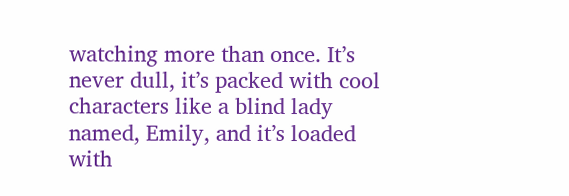watching more than once. It’s never dull, it’s packed with cool characters like a blind lady named, Emily, and it’s loaded with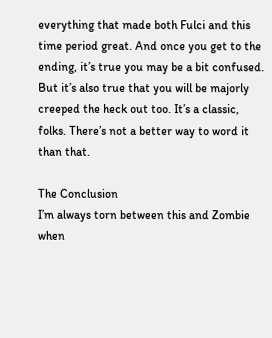everything that made both Fulci and this time period great. And once you get to the ending, it’s true you may be a bit confused. But it’s also true that you will be majorly creeped the heck out too. It’s a classic, folks. There’s not a better way to word it than that.

The Conclusion
I’m always torn between this and Zombie when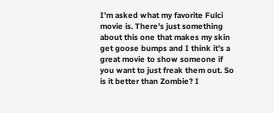I’m asked what my favorite Fulci movie is. There’s just something about this one that makes my skin get goose bumps and I think it’s a great movie to show someone if you want to just freak them out. So is it better than Zombie? I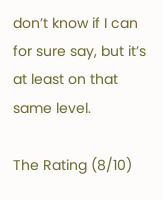don’t know if I can for sure say, but it’s at least on that same level.

The Rating (8/10)